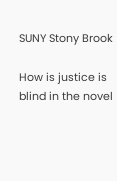SUNY Stony Brook

How is justice is blind in the novel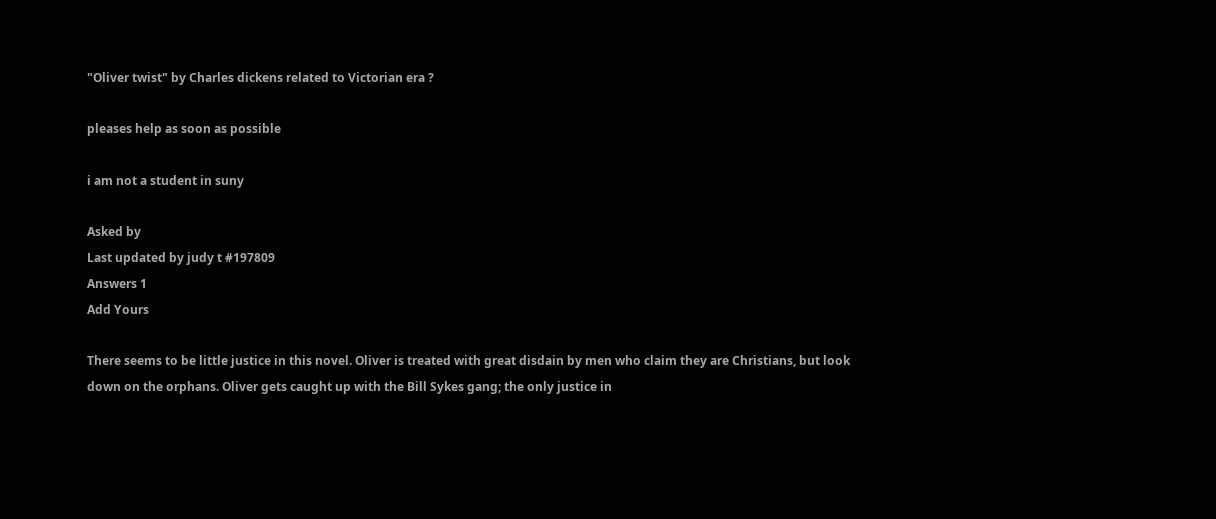"Oliver twist" by Charles dickens related to Victorian era ?

pleases help as soon as possible

i am not a student in suny

Asked by
Last updated by judy t #197809
Answers 1
Add Yours

There seems to be little justice in this novel. Oliver is treated with great disdain by men who claim they are Christians, but look down on the orphans. Oliver gets caught up with the Bill Sykes gang; the only justice in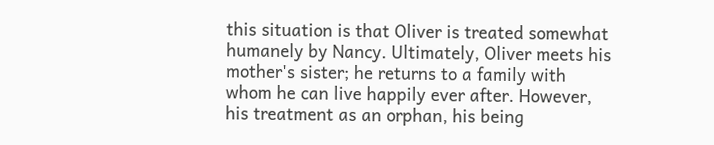this situation is that Oliver is treated somewhat humanely by Nancy. Ultimately, Oliver meets his mother's sister; he returns to a family with whom he can live happily ever after. However, his treatment as an orphan, his being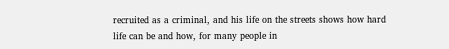recruited as a criminal, and his life on the streets shows how hard life can be and how, for many people in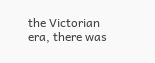the Victorian era, there was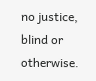no justice, blind or otherwise.